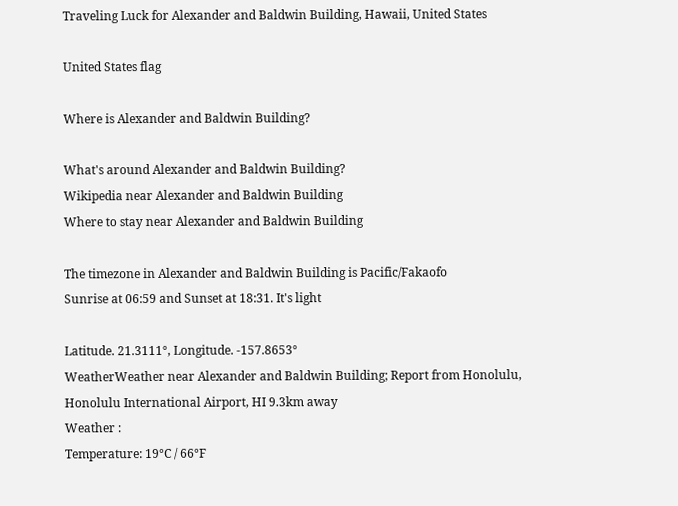Traveling Luck for Alexander and Baldwin Building, Hawaii, United States

United States flag

Where is Alexander and Baldwin Building?

What's around Alexander and Baldwin Building?
Wikipedia near Alexander and Baldwin Building
Where to stay near Alexander and Baldwin Building

The timezone in Alexander and Baldwin Building is Pacific/Fakaofo
Sunrise at 06:59 and Sunset at 18:31. It's light

Latitude. 21.3111°, Longitude. -157.8653°
WeatherWeather near Alexander and Baldwin Building; Report from Honolulu, Honolulu International Airport, HI 9.3km away
Weather :
Temperature: 19°C / 66°F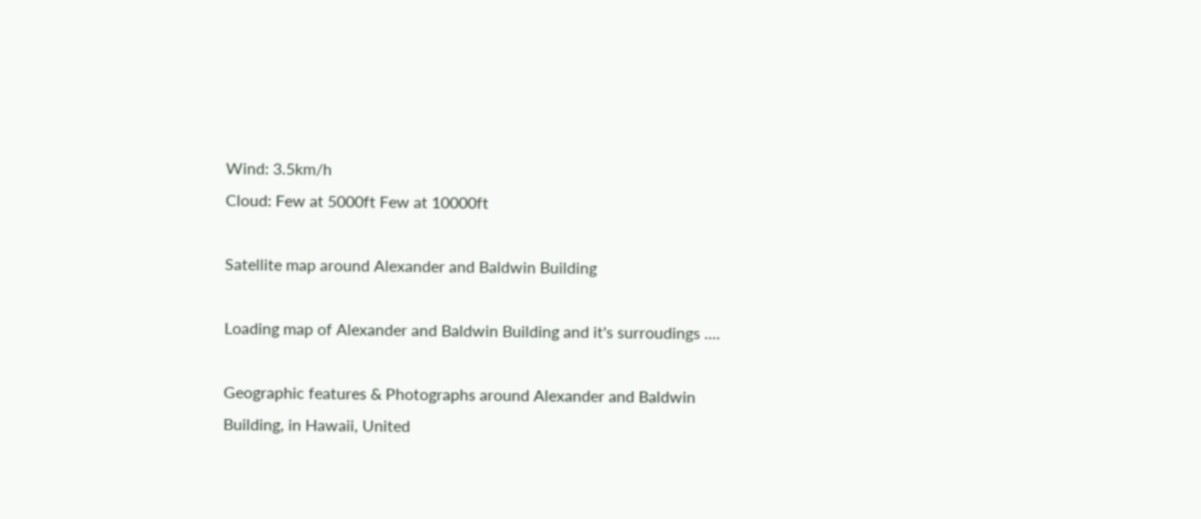Wind: 3.5km/h
Cloud: Few at 5000ft Few at 10000ft

Satellite map around Alexander and Baldwin Building

Loading map of Alexander and Baldwin Building and it's surroudings ....

Geographic features & Photographs around Alexander and Baldwin Building, in Hawaii, United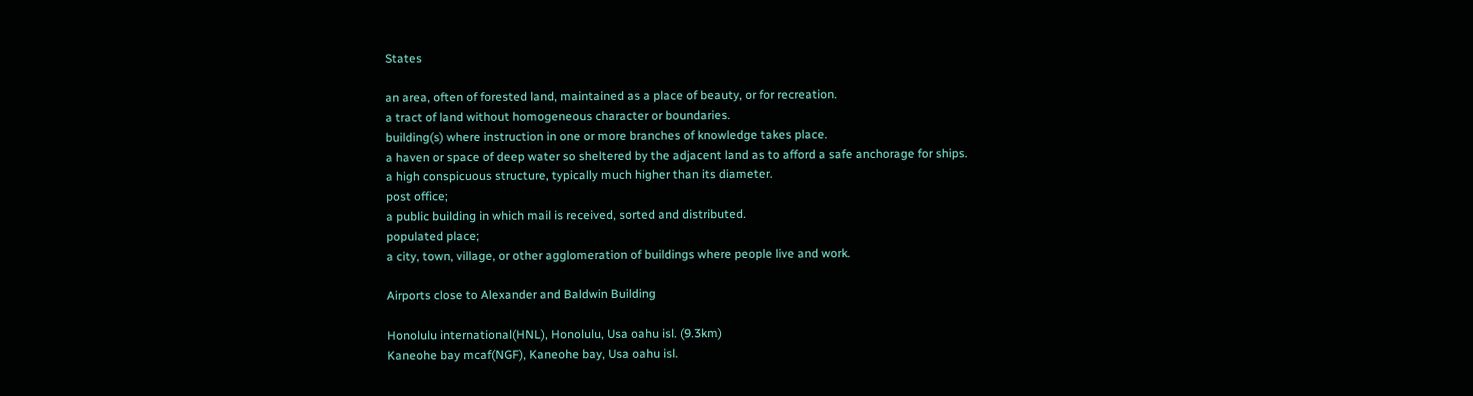States

an area, often of forested land, maintained as a place of beauty, or for recreation.
a tract of land without homogeneous character or boundaries.
building(s) where instruction in one or more branches of knowledge takes place.
a haven or space of deep water so sheltered by the adjacent land as to afford a safe anchorage for ships.
a high conspicuous structure, typically much higher than its diameter.
post office;
a public building in which mail is received, sorted and distributed.
populated place;
a city, town, village, or other agglomeration of buildings where people live and work.

Airports close to Alexander and Baldwin Building

Honolulu international(HNL), Honolulu, Usa oahu isl. (9.3km)
Kaneohe bay mcaf(NGF), Kaneohe bay, Usa oahu isl.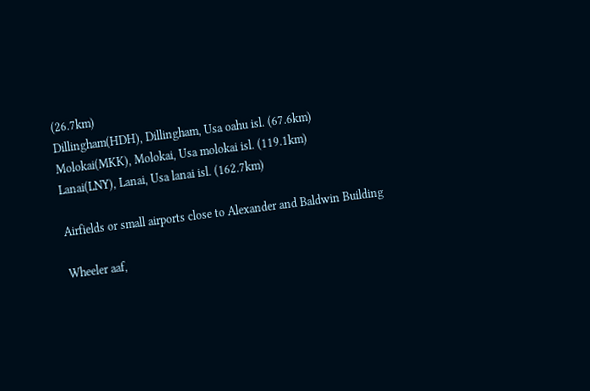(26.7km)
Dillingham(HDH), Dillingham, Usa oahu isl. (67.6km)
Molokai(MKK), Molokai, Usa molokai isl. (119.1km)
Lanai(LNY), Lanai, Usa lanai isl. (162.7km)

Airfields or small airports close to Alexander and Baldwin Building

Wheeler aaf,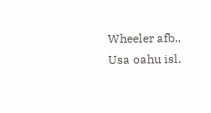Wheeler afb., Usa oahu isl.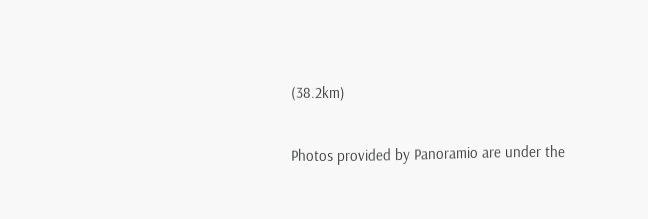(38.2km)

Photos provided by Panoramio are under the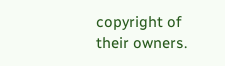copyright of their owners.